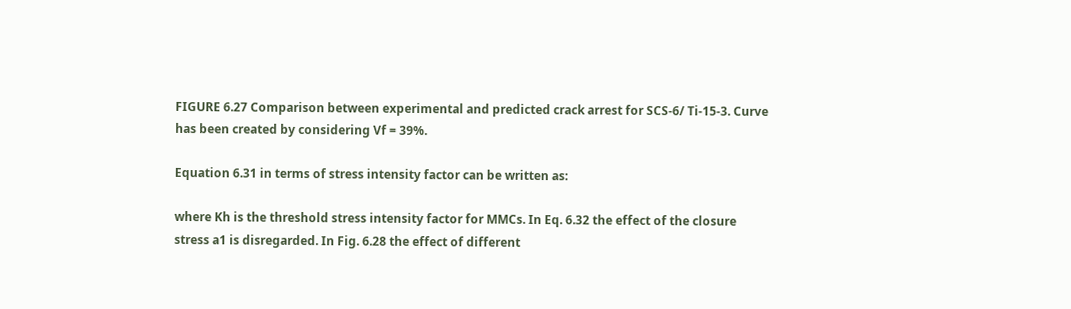FIGURE 6.27 Comparison between experimental and predicted crack arrest for SCS-6/ Ti-15-3. Curve has been created by considering Vf = 39%.

Equation 6.31 in terms of stress intensity factor can be written as:

where Kh is the threshold stress intensity factor for MMCs. In Eq. 6.32 the effect of the closure stress a1 is disregarded. In Fig. 6.28 the effect of different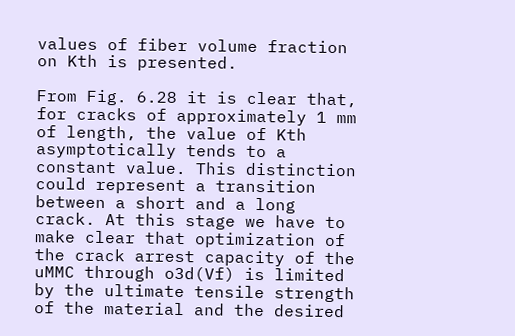values of fiber volume fraction on Kth is presented.

From Fig. 6.28 it is clear that, for cracks of approximately 1 mm of length, the value of Kth asymptotically tends to a constant value. This distinction could represent a transition between a short and a long crack. At this stage we have to make clear that optimization of the crack arrest capacity of the uMMC through o3d(Vf) is limited by the ultimate tensile strength of the material and the desired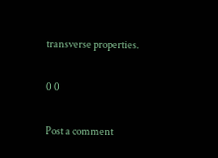transverse properties.

0 0

Post a comment